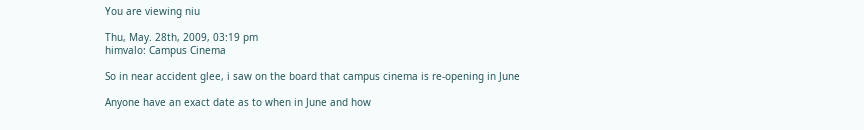You are viewing niu

Thu, May. 28th, 2009, 03:19 pm
himvalo: Campus Cinema

So in near accident glee, i saw on the board that campus cinema is re-opening in June

Anyone have an exact date as to when in June and how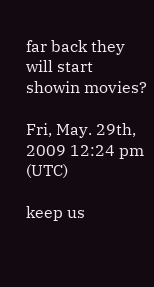far back they will start showin movies?

Fri, May. 29th, 2009 12:24 pm (UTC)

keep us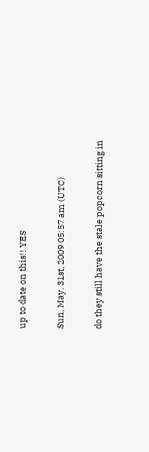up to date on this!! YES

Sun, May. 31st, 2009 05:57 am (UTC)

do they still have the stale popcorn sitting in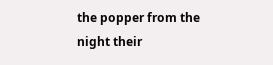the popper from the night their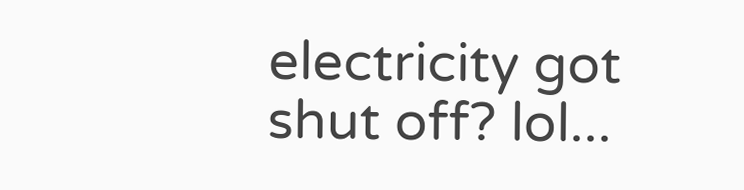electricity got shut off? lol...